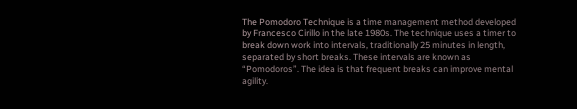The Pomodoro Technique is a time management method developed by Francesco Cirillo in the late 1980s. The technique uses a timer to break down work into intervals, traditionally 25 minutes in length, separated by short breaks. These intervals are known as “Pomodoros”. The idea is that frequent breaks can improve mental agility.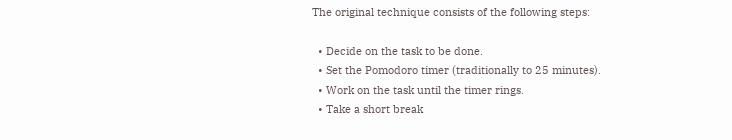The original technique consists of the following steps:

  • Decide on the task to be done.
  • Set the Pomodoro timer (traditionally to 25 minutes).
  • Work on the task until the timer rings.
  • Take a short break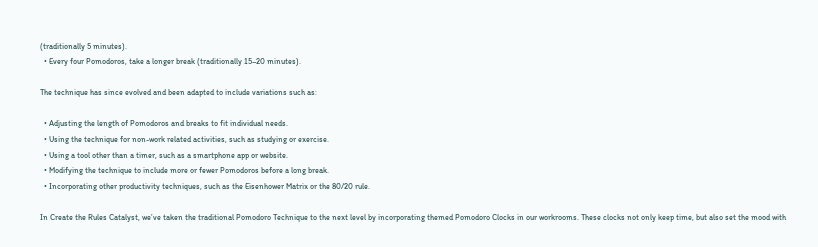(traditionally 5 minutes).
  • Every four Pomodoros, take a longer break (traditionally 15–20 minutes).

The technique has since evolved and been adapted to include variations such as:

  • Adjusting the length of Pomodoros and breaks to fit individual needs.
  • Using the technique for non-work related activities, such as studying or exercise.
  • Using a tool other than a timer, such as a smartphone app or website.
  • Modifying the technique to include more or fewer Pomodoros before a long break.
  • Incorporating other productivity techniques, such as the Eisenhower Matrix or the 80/20 rule.

In Create the Rules Catalyst, we’ve taken the traditional Pomodoro Technique to the next level by incorporating themed Pomodoro Clocks in our workrooms. These clocks not only keep time, but also set the mood with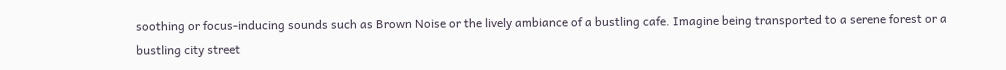soothing or focus-inducing sounds such as Brown Noise or the lively ambiance of a bustling cafe. Imagine being transported to a serene forest or a bustling city street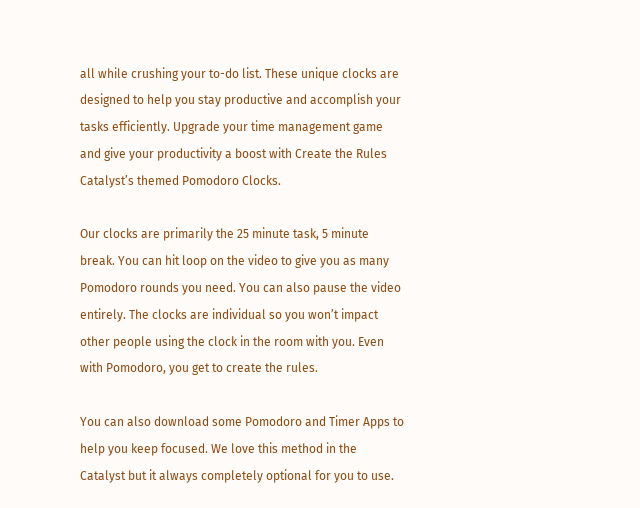all while crushing your to-do list. These unique clocks are designed to help you stay productive and accomplish your tasks efficiently. Upgrade your time management game and give your productivity a boost with Create the Rules Catalyst’s themed Pomodoro Clocks.

Our clocks are primarily the 25 minute task, 5 minute break. You can hit loop on the video to give you as many Pomodoro rounds you need. You can also pause the video entirely. The clocks are individual so you won’t impact other people using the clock in the room with you. Even with Pomodoro, you get to create the rules.

You can also download some Pomodoro and Timer Apps to help you keep focused. We love this method in the Catalyst but it always completely optional for you to use.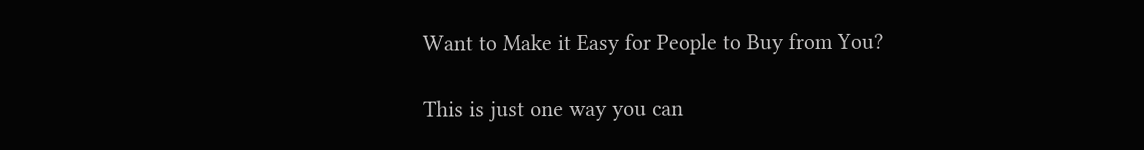Want to Make it Easy for People to Buy from You?

This is just one way you can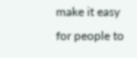make it easy for people to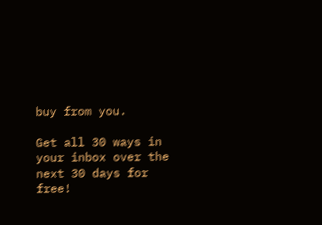buy from you.

Get all 30 ways in your inbox over the next 30 days for free!